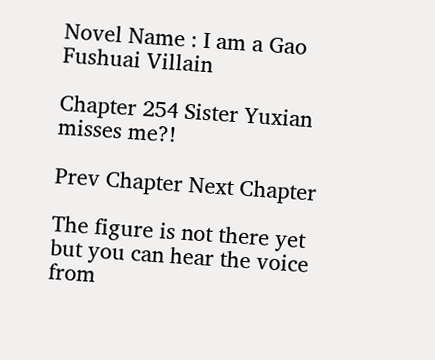Novel Name : I am a Gao Fushuai Villain

Chapter 254 Sister Yuxian misses me?!

Prev Chapter Next Chapter

The figure is not there yet but you can hear the voice from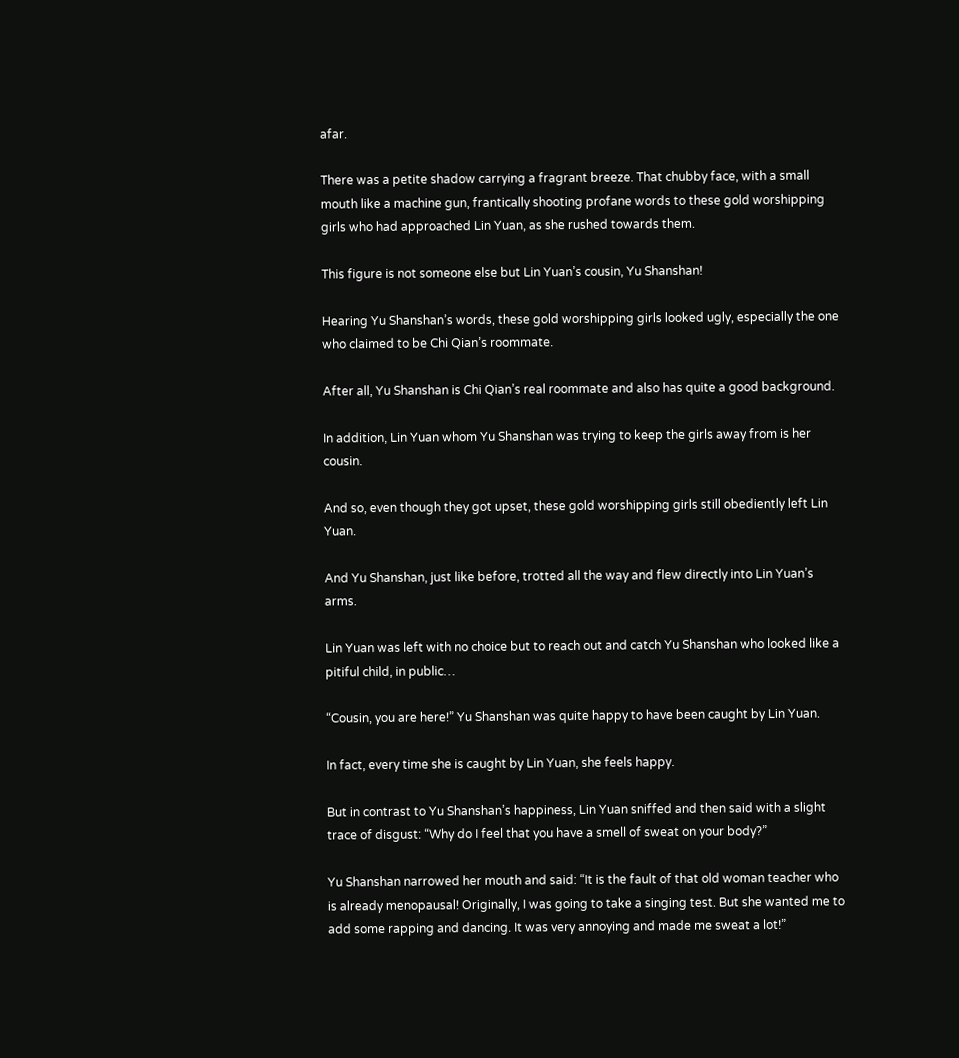afar.

There was a petite shadow carrying a fragrant breeze. That chubby face, with a small mouth like a machine gun, frantically shooting profane words to these gold worshipping girls who had approached Lin Yuan, as she rushed towards them.

This figure is not someone else but Lin Yuan’s cousin, Yu Shanshan!

Hearing Yu Shanshan’s words, these gold worshipping girls looked ugly, especially the one who claimed to be Chi Qian’s roommate.

After all, Yu Shanshan is Chi Qian’s real roommate and also has quite a good background.

In addition, Lin Yuan whom Yu Shanshan was trying to keep the girls away from is her cousin.

And so, even though they got upset, these gold worshipping girls still obediently left Lin Yuan.

And Yu Shanshan, just like before, trotted all the way and flew directly into Lin Yuan’s arms.

Lin Yuan was left with no choice but to reach out and catch Yu Shanshan who looked like a pitiful child, in public…

“Cousin, you are here!” Yu Shanshan was quite happy to have been caught by Lin Yuan.

In fact, every time she is caught by Lin Yuan, she feels happy.

But in contrast to Yu Shanshan’s happiness, Lin Yuan sniffed and then said with a slight trace of disgust: “Why do I feel that you have a smell of sweat on your body?”

Yu Shanshan narrowed her mouth and said: “It is the fault of that old woman teacher who is already menopausal! Originally, I was going to take a singing test. But she wanted me to add some rapping and dancing. It was very annoying and made me sweat a lot!”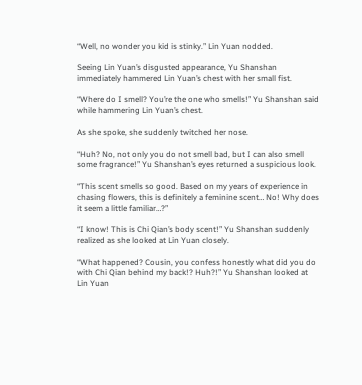“Well, no wonder you kid is stinky.” Lin Yuan nodded.

Seeing Lin Yuan’s disgusted appearance, Yu Shanshan immediately hammered Lin Yuan’s chest with her small fist.

“Where do I smell? You’re the one who smells!” Yu Shanshan said while hammering Lin Yuan’s chest.

As she spoke, she suddenly twitched her nose.

“Huh? No, not only you do not smell bad, but I can also smell some fragrance!” Yu Shanshan’s eyes returned a suspicious look.

“This scent smells so good. Based on my years of experience in chasing flowers, this is definitely a feminine scent… No! Why does it seem a little familiar…?”

“I know! This is Chi Qian’s body scent!” Yu Shanshan suddenly realized as she looked at Lin Yuan closely.

“What happened? Cousin, you confess honestly what did you do with Chi Qian behind my back!? Huh?!” Yu Shanshan looked at Lin Yuan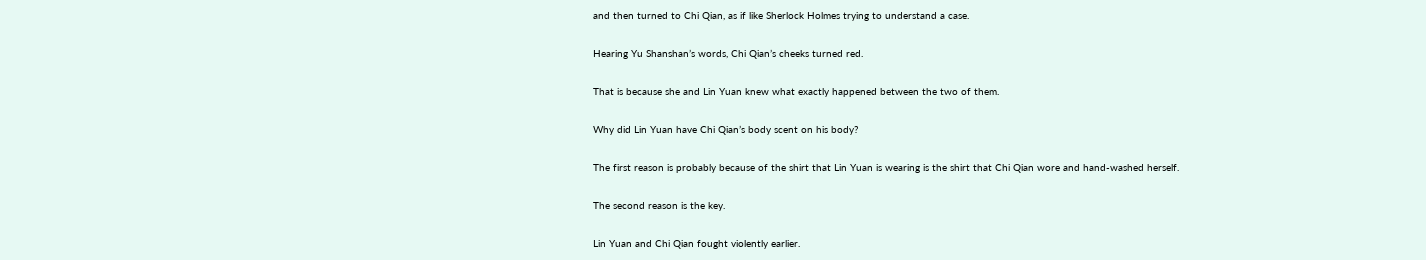and then turned to Chi Qian, as if like Sherlock Holmes trying to understand a case.

Hearing Yu Shanshan’s words, Chi Qian’s cheeks turned red.

That is because she and Lin Yuan knew what exactly happened between the two of them.

Why did Lin Yuan have Chi Qian’s body scent on his body?

The first reason is probably because of the shirt that Lin Yuan is wearing is the shirt that Chi Qian wore and hand-washed herself.

The second reason is the key.

Lin Yuan and Chi Qian fought violently earlier.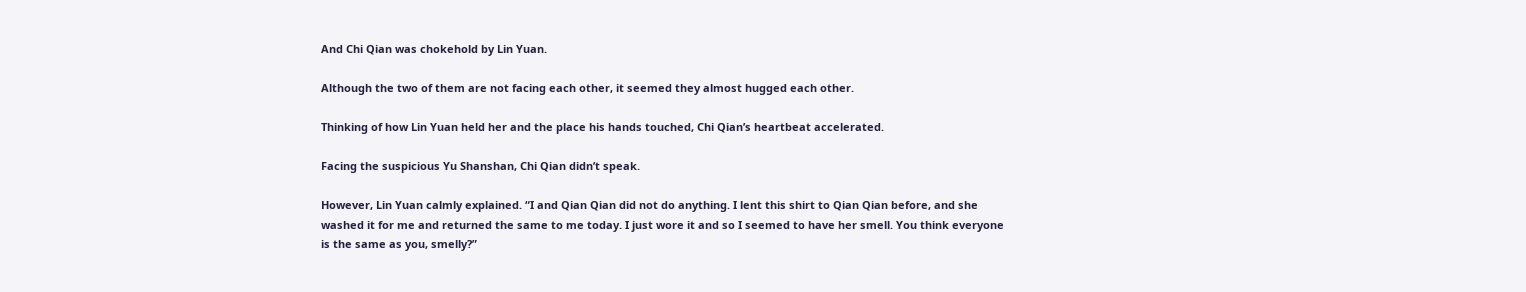And Chi Qian was chokehold by Lin Yuan.

Although the two of them are not facing each other, it seemed they almost hugged each other.

Thinking of how Lin Yuan held her and the place his hands touched, Chi Qian’s heartbeat accelerated.

Facing the suspicious Yu Shanshan, Chi Qian didn’t speak.

However, Lin Yuan calmly explained. “I and Qian Qian did not do anything. I lent this shirt to Qian Qian before, and she washed it for me and returned the same to me today. I just wore it and so I seemed to have her smell. You think everyone is the same as you, smelly?”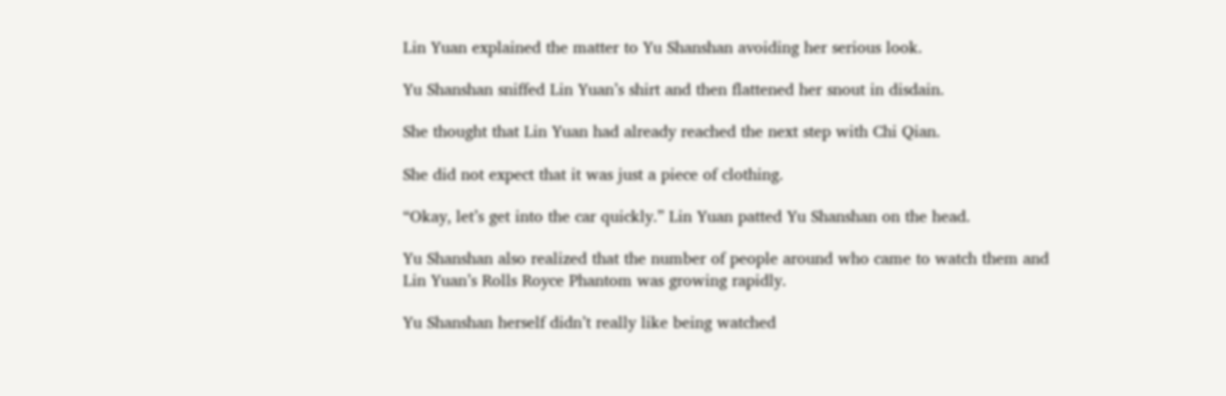Lin Yuan explained the matter to Yu Shanshan avoiding her serious look.

Yu Shanshan sniffed Lin Yuan’s shirt and then flattened her snout in disdain.

She thought that Lin Yuan had already reached the next step with Chi Qian.

She did not expect that it was just a piece of clothing.

“Okay, let’s get into the car quickly.” Lin Yuan patted Yu Shanshan on the head.

Yu Shanshan also realized that the number of people around who came to watch them and Lin Yuan’s Rolls Royce Phantom was growing rapidly.

Yu Shanshan herself didn’t really like being watched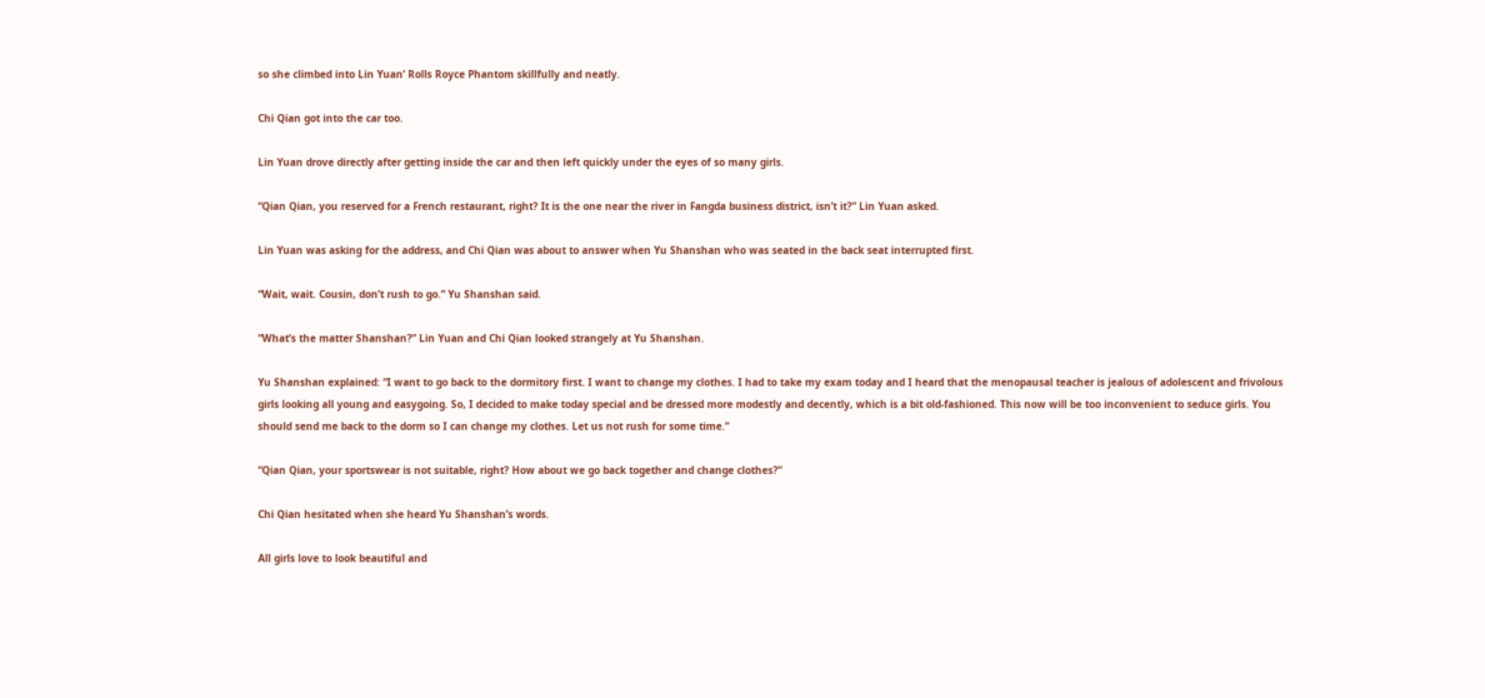so she climbed into Lin Yuan’ Rolls Royce Phantom skillfully and neatly.

Chi Qian got into the car too.

Lin Yuan drove directly after getting inside the car and then left quickly under the eyes of so many girls.

“Qian Qian, you reserved for a French restaurant, right? It is the one near the river in Fangda business district, isn’t it?” Lin Yuan asked.

Lin Yuan was asking for the address, and Chi Qian was about to answer when Yu Shanshan who was seated in the back seat interrupted first.

“Wait, wait. Cousin, don’t rush to go.” Yu Shanshan said.

“What’s the matter Shanshan?” Lin Yuan and Chi Qian looked strangely at Yu Shanshan.

Yu Shanshan explained: “I want to go back to the dormitory first. I want to change my clothes. I had to take my exam today and I heard that the menopausal teacher is jealous of adolescent and frivolous girls looking all young and easygoing. So, I decided to make today special and be dressed more modestly and decently, which is a bit old-fashioned. This now will be too inconvenient to seduce girls. You should send me back to the dorm so I can change my clothes. Let us not rush for some time.”

“Qian Qian, your sportswear is not suitable, right? How about we go back together and change clothes?”

Chi Qian hesitated when she heard Yu Shanshan’s words.

All girls love to look beautiful and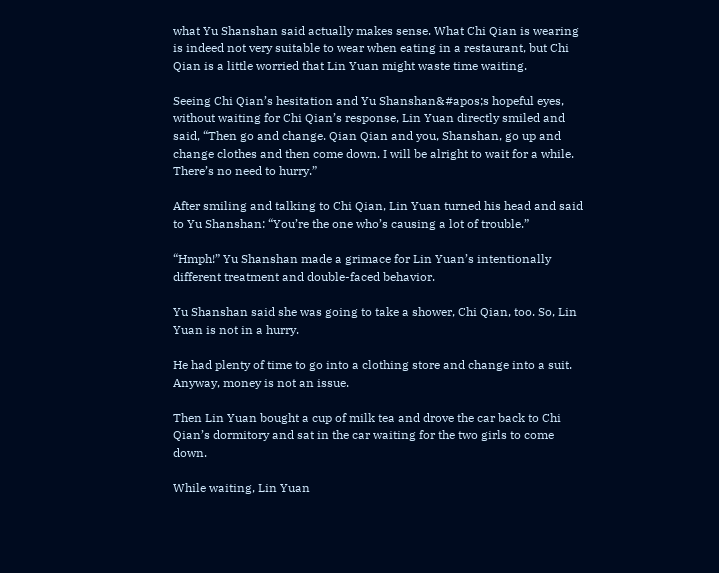what Yu Shanshan said actually makes sense. What Chi Qian is wearing is indeed not very suitable to wear when eating in a restaurant, but Chi Qian is a little worried that Lin Yuan might waste time waiting.

Seeing Chi Qian’s hesitation and Yu Shanshan&#apos;s hopeful eyes, without waiting for Chi Qian’s response, Lin Yuan directly smiled and said, “Then go and change. Qian Qian and you, Shanshan, go up and change clothes and then come down. I will be alright to wait for a while. There’s no need to hurry.”

After smiling and talking to Chi Qian, Lin Yuan turned his head and said to Yu Shanshan: “You’re the one who’s causing a lot of trouble.”

“Hmph!” Yu Shanshan made a grimace for Lin Yuan’s intentionally different treatment and double-faced behavior.

Yu Shanshan said she was going to take a shower, Chi Qian, too. So, Lin Yuan is not in a hurry.

He had plenty of time to go into a clothing store and change into a suit. Anyway, money is not an issue.

Then Lin Yuan bought a cup of milk tea and drove the car back to Chi Qian’s dormitory and sat in the car waiting for the two girls to come down.

While waiting, Lin Yuan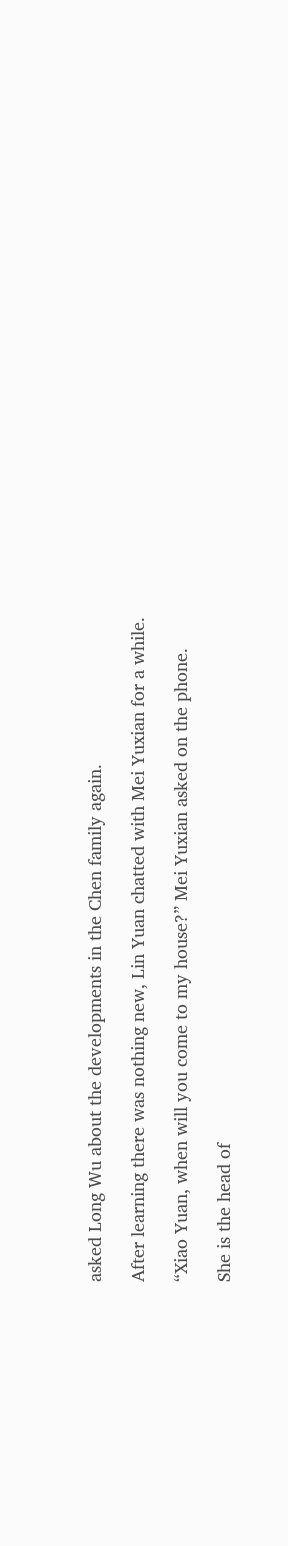asked Long Wu about the developments in the Chen family again.

After learning there was nothing new, Lin Yuan chatted with Mei Yuxian for a while.

“Xiao Yuan, when will you come to my house?” Mei Yuxian asked on the phone.

She is the head of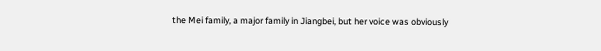the Mei family, a major family in Jiangbei, but her voice was obviously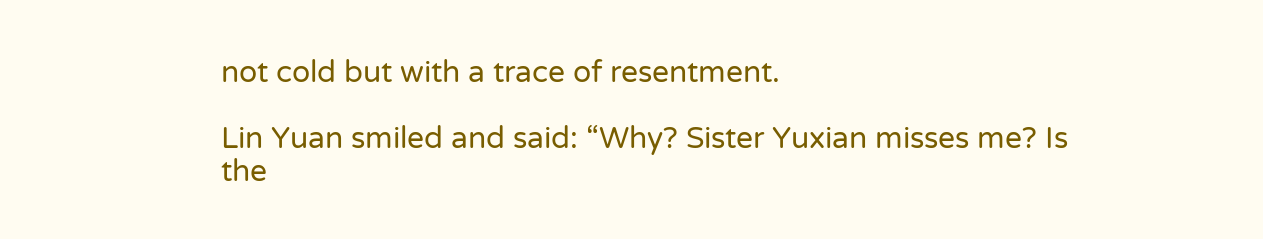not cold but with a trace of resentment.

Lin Yuan smiled and said: “Why? Sister Yuxian misses me? Is the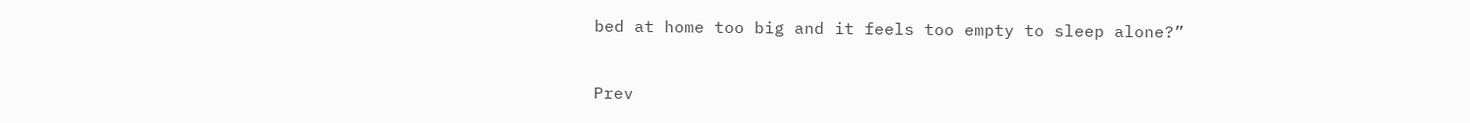bed at home too big and it feels too empty to sleep alone?”


Prev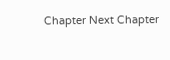Chapter Next Chapter